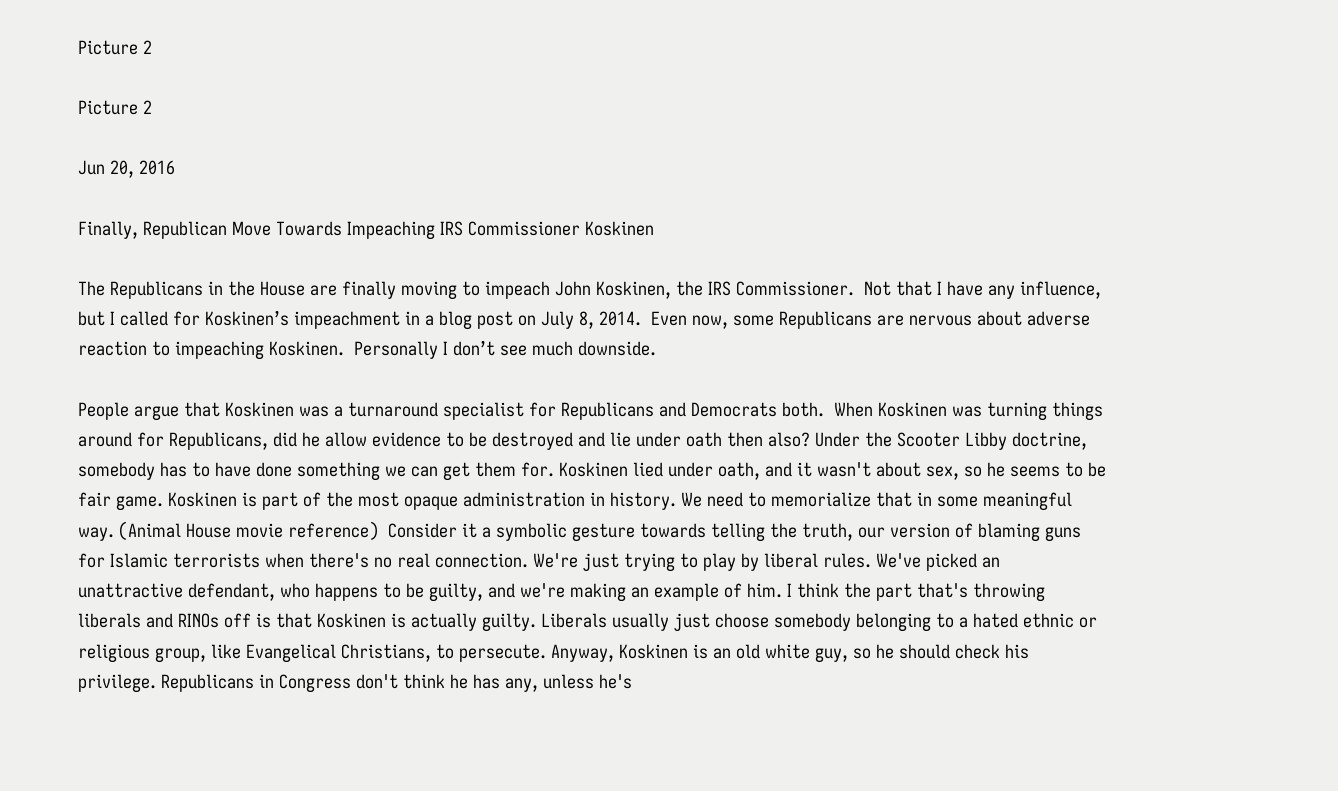Picture 2

Picture 2

Jun 20, 2016

Finally, Republican Move Towards Impeaching IRS Commissioner Koskinen

The Republicans in the House are finally moving to impeach John Koskinen, the IRS Commissioner.  Not that I have any influence, but I called for Koskinen’s impeachment in a blog post on July 8, 2014.  Even now, some Republicans are nervous about adverse reaction to impeaching Koskinen.  Personally I don’t see much downside.

People argue that Koskinen was a turnaround specialist for Republicans and Democrats both.  When Koskinen was turning things around for Republicans, did he allow evidence to be destroyed and lie under oath then also? Under the Scooter Libby doctrine, somebody has to have done something we can get them for. Koskinen lied under oath, and it wasn't about sex, so he seems to be fair game. Koskinen is part of the most opaque administration in history. We need to memorialize that in some meaningful way. (Animal House movie reference)  Consider it a symbolic gesture towards telling the truth, our version of blaming guns for Islamic terrorists when there's no real connection. We're just trying to play by liberal rules. We've picked an unattractive defendant, who happens to be guilty, and we're making an example of him. I think the part that's throwing liberals and RINOs off is that Koskinen is actually guilty. Liberals usually just choose somebody belonging to a hated ethnic or religious group, like Evangelical Christians, to persecute. Anyway, Koskinen is an old white guy, so he should check his privilege. Republicans in Congress don't think he has any, unless he's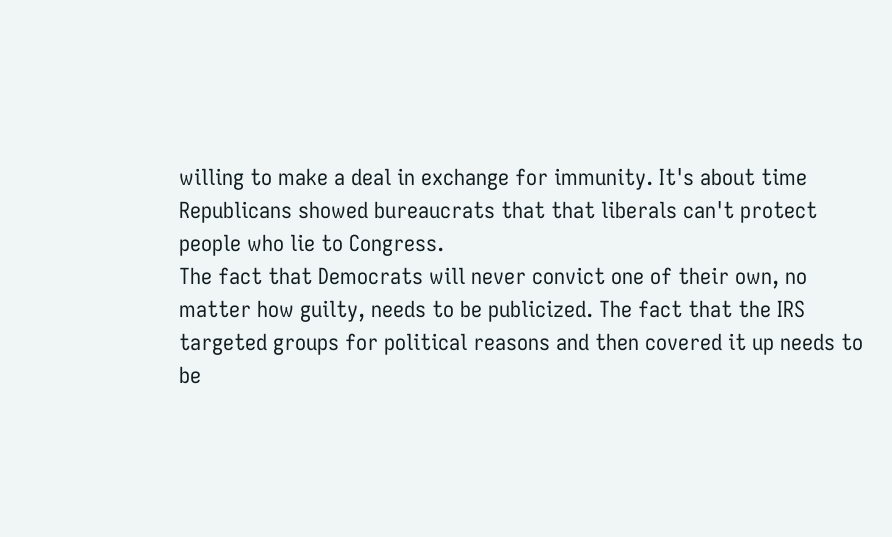willing to make a deal in exchange for immunity. It's about time Republicans showed bureaucrats that that liberals can't protect people who lie to Congress.
The fact that Democrats will never convict one of their own, no matter how guilty, needs to be publicized. The fact that the IRS targeted groups for political reasons and then covered it up needs to be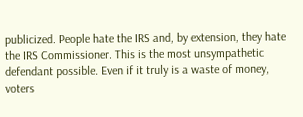publicized. People hate the IRS and, by extension, they hate the IRS Commissioner. This is the most unsympathetic defendant possible. Even if it truly is a waste of money, voters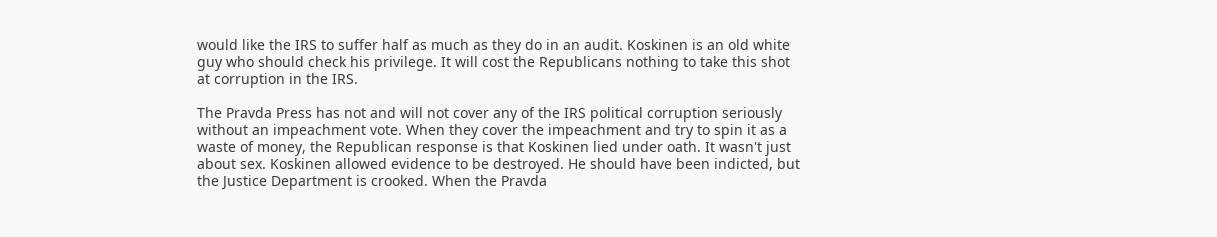would like the IRS to suffer half as much as they do in an audit. Koskinen is an old white guy who should check his privilege. It will cost the Republicans nothing to take this shot at corruption in the IRS.

The Pravda Press has not and will not cover any of the IRS political corruption seriously without an impeachment vote. When they cover the impeachment and try to spin it as a waste of money, the Republican response is that Koskinen lied under oath. It wasn't just about sex. Koskinen allowed evidence to be destroyed. He should have been indicted, but the Justice Department is crooked. When the Pravda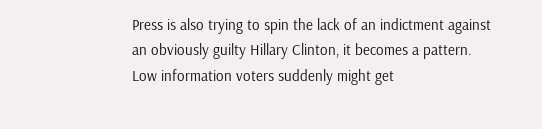Press is also trying to spin the lack of an indictment against an obviously guilty Hillary Clinton, it becomes a pattern. Low information voters suddenly might get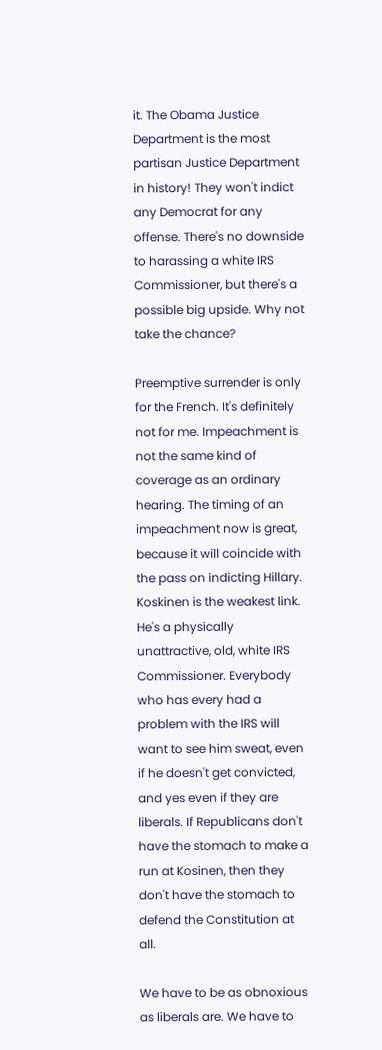it. The Obama Justice Department is the most partisan Justice Department in history! They won't indict any Democrat for any offense. There's no downside to harassing a white IRS Commissioner, but there's a possible big upside. Why not take the chance?

Preemptive surrender is only for the French. It's definitely not for me. Impeachment is not the same kind of coverage as an ordinary hearing. The timing of an impeachment now is great, because it will coincide with the pass on indicting Hillary. Koskinen is the weakest link. He's a physically unattractive, old, white IRS Commissioner. Everybody who has every had a problem with the IRS will want to see him sweat, even if he doesn't get convicted, and yes even if they are liberals. If Republicans don't have the stomach to make a run at Kosinen, then they don't have the stomach to defend the Constitution at all.

We have to be as obnoxious as liberals are. We have to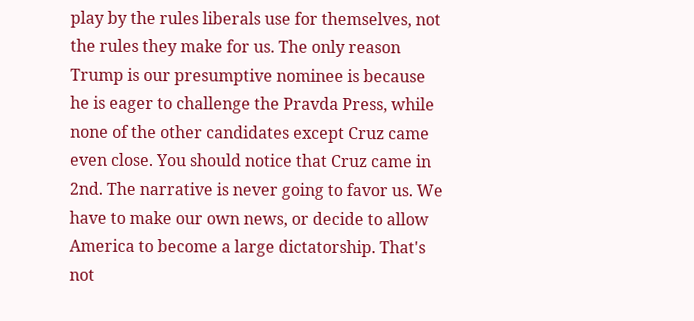play by the rules liberals use for themselves, not the rules they make for us. The only reason Trump is our presumptive nominee is because he is eager to challenge the Pravda Press, while none of the other candidates except Cruz came even close. You should notice that Cruz came in 2nd. The narrative is never going to favor us. We have to make our own news, or decide to allow America to become a large dictatorship. That's not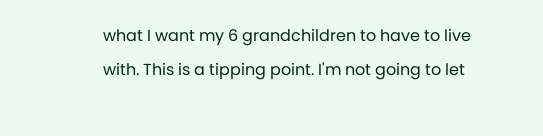what I want my 6 grandchildren to have to live with. This is a tipping point. I'm not going to let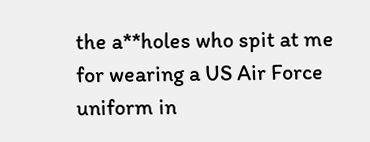the a**holes who spit at me for wearing a US Air Force uniform in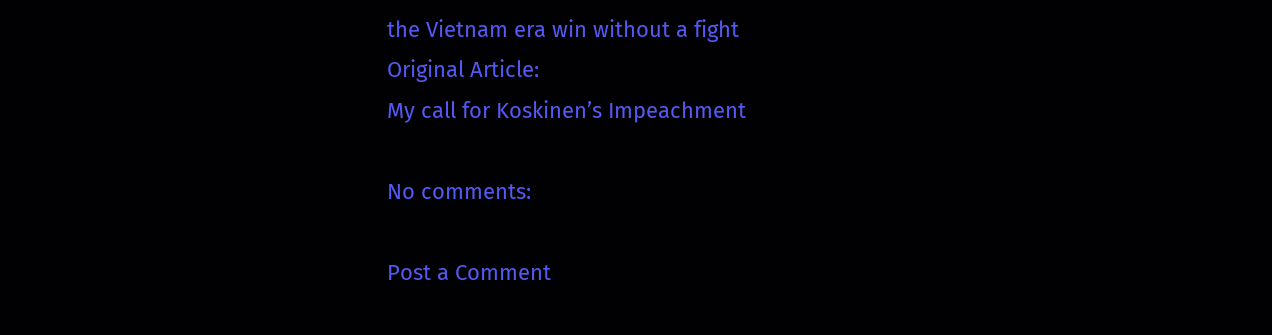the Vietnam era win without a fight
Original Article:
My call for Koskinen’s Impeachment

No comments:

Post a Comment